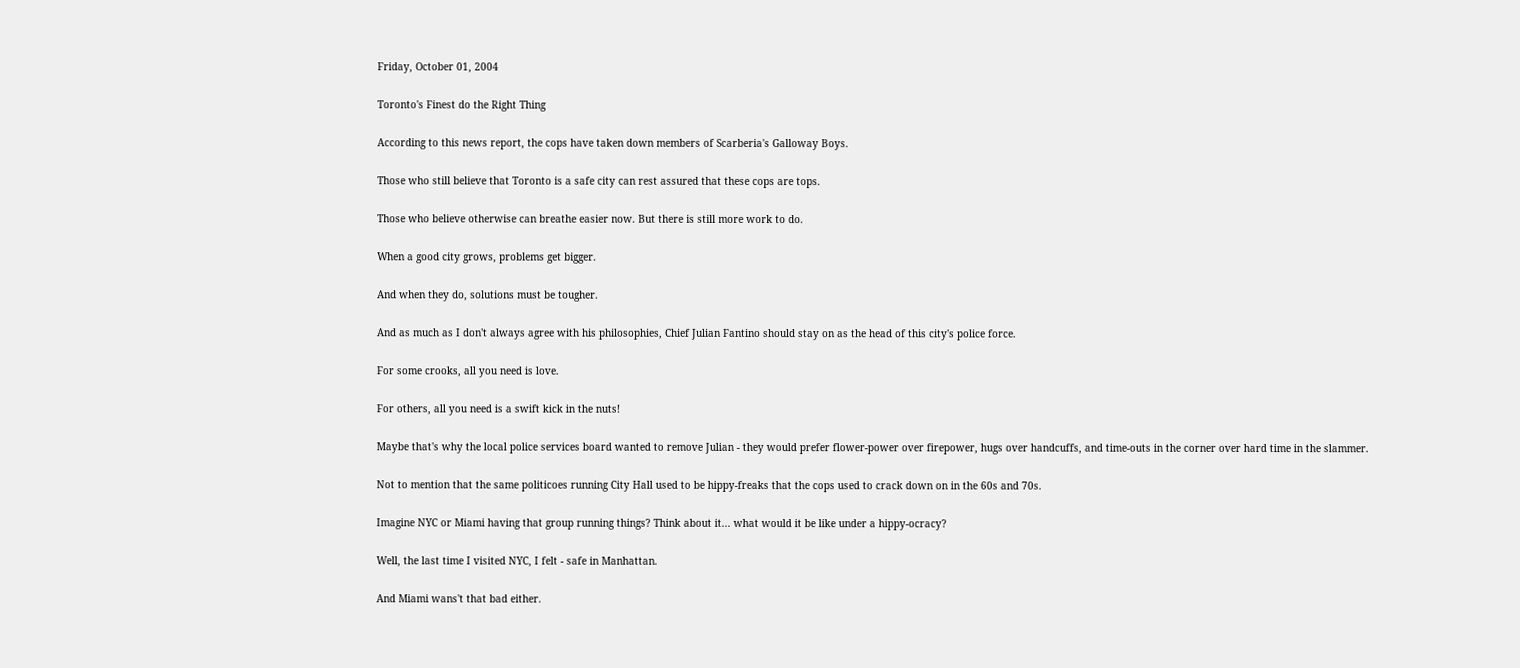Friday, October 01, 2004

Toronto's Finest do the Right Thing

According to this news report, the cops have taken down members of Scarberia's Galloway Boys.

Those who still believe that Toronto is a safe city can rest assured that these cops are tops.

Those who believe otherwise can breathe easier now. But there is still more work to do.

When a good city grows, problems get bigger.

And when they do, solutions must be tougher.

And as much as I don't always agree with his philosophies, Chief Julian Fantino should stay on as the head of this city's police force.

For some crooks, all you need is love.

For others, all you need is a swift kick in the nuts!

Maybe that's why the local police services board wanted to remove Julian - they would prefer flower-power over firepower, hugs over handcuffs, and time-outs in the corner over hard time in the slammer.

Not to mention that the same politicoes running City Hall used to be hippy-freaks that the cops used to crack down on in the 60s and 70s.

Imagine NYC or Miami having that group running things? Think about it... what would it be like under a hippy-ocracy?

Well, the last time I visited NYC, I felt - safe in Manhattan.

And Miami wans't that bad either.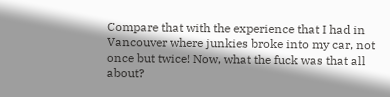Compare that with the experience that I had in Vancouver where junkies broke into my car, not once but twice! Now, what the fuck was that all about?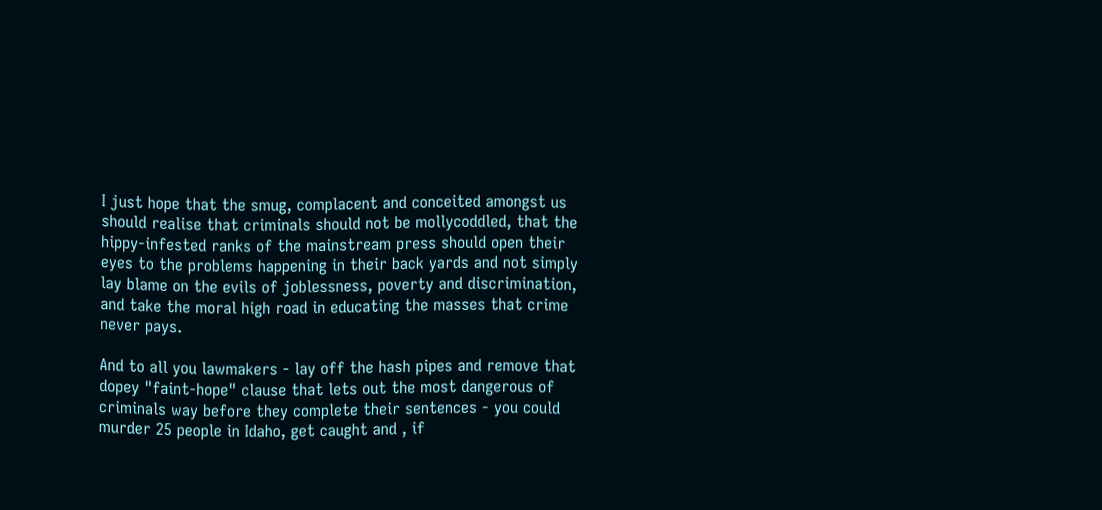I just hope that the smug, complacent and conceited amongst us should realise that criminals should not be mollycoddled, that the hippy-infested ranks of the mainstream press should open their eyes to the problems happening in their back yards and not simply lay blame on the evils of joblessness, poverty and discrimination, and take the moral high road in educating the masses that crime never pays.

And to all you lawmakers - lay off the hash pipes and remove that dopey "faint-hope" clause that lets out the most dangerous of criminals way before they complete their sentences - you could murder 25 people in Idaho, get caught and , if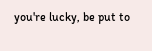you're lucky, be put to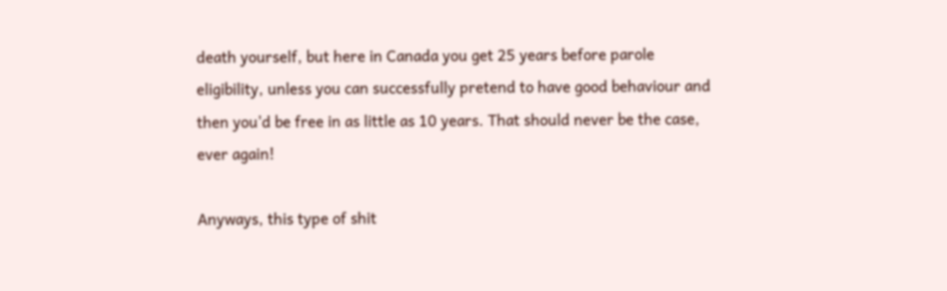death yourself, but here in Canada you get 25 years before parole eligibility, unless you can successfully pretend to have good behaviour and then you'd be free in as little as 10 years. That should never be the case, ever again!

Anyways, this type of shit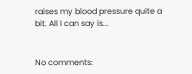raises my blood pressure quite a bit. All I can say is...


No comments: